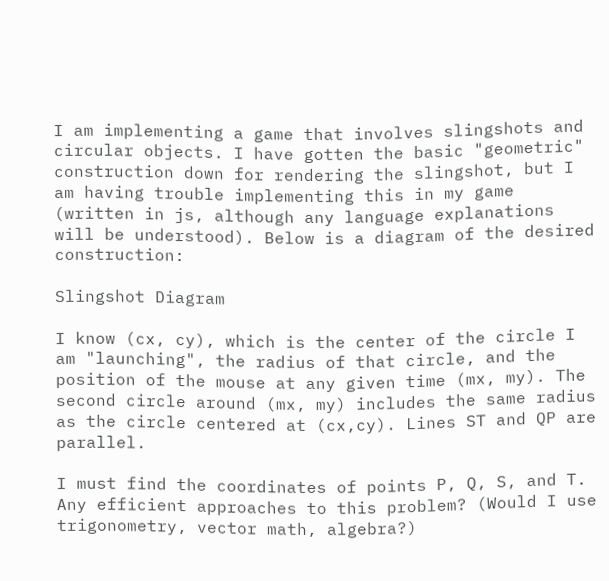I am implementing a game that involves slingshots and circular objects. I have gotten the basic "geometric" construction down for rendering the slingshot, but I am having trouble implementing this in my game (written in js, although any language explanations will be understood). Below is a diagram of the desired construction:

Slingshot Diagram

I know (cx, cy), which is the center of the circle I am "launching", the radius of that circle, and the position of the mouse at any given time (mx, my). The second circle around (mx, my) includes the same radius as the circle centered at (cx,cy). Lines ST and QP are parallel.

I must find the coordinates of points P, Q, S, and T. Any efficient approaches to this problem? (Would I use trigonometry, vector math, algebra?)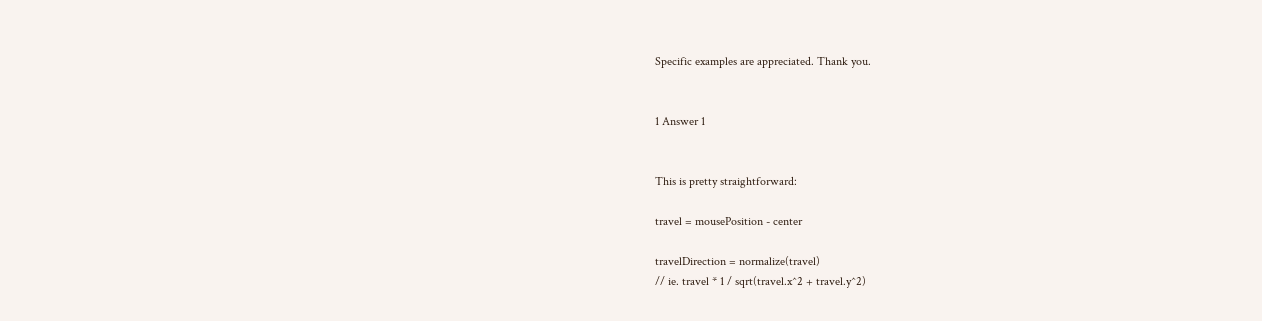Specific examples are appreciated. Thank you.


1 Answer 1


This is pretty straightforward:

travel = mousePosition - center

travelDirection = normalize(travel)
// ie. travel * 1 / sqrt(travel.x^2 + travel.y^2)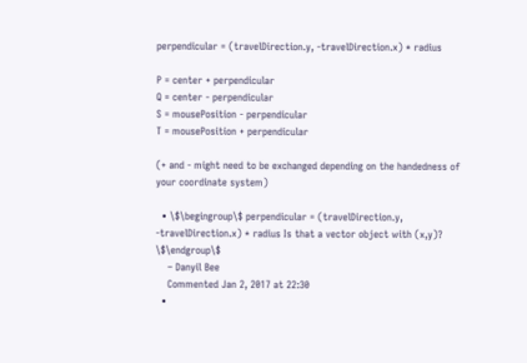perpendicular = (travelDirection.y, -travelDirection.x) * radius

P = center + perpendicular
Q = center - perpendicular
S = mousePosition - perpendicular
T = mousePosition + perpendicular

(+ and - might need to be exchanged depending on the handedness of your coordinate system)

  • \$\begingroup\$ perpendicular = (travelDirection.y, -travelDirection.x) * radius Is that a vector object with (x,y)? \$\endgroup\$
    – Danyil Bee
    Commented Jan 2, 2017 at 22:30
  •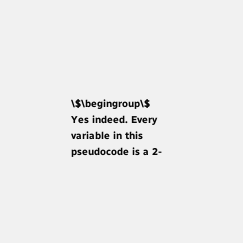\$\begingroup\$ Yes indeed. Every variable in this pseudocode is a 2-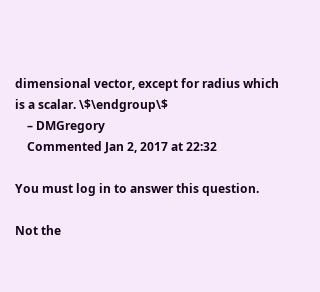dimensional vector, except for radius which is a scalar. \$\endgroup\$
    – DMGregory
    Commented Jan 2, 2017 at 22:32

You must log in to answer this question.

Not the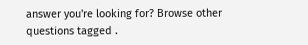answer you're looking for? Browse other questions tagged .